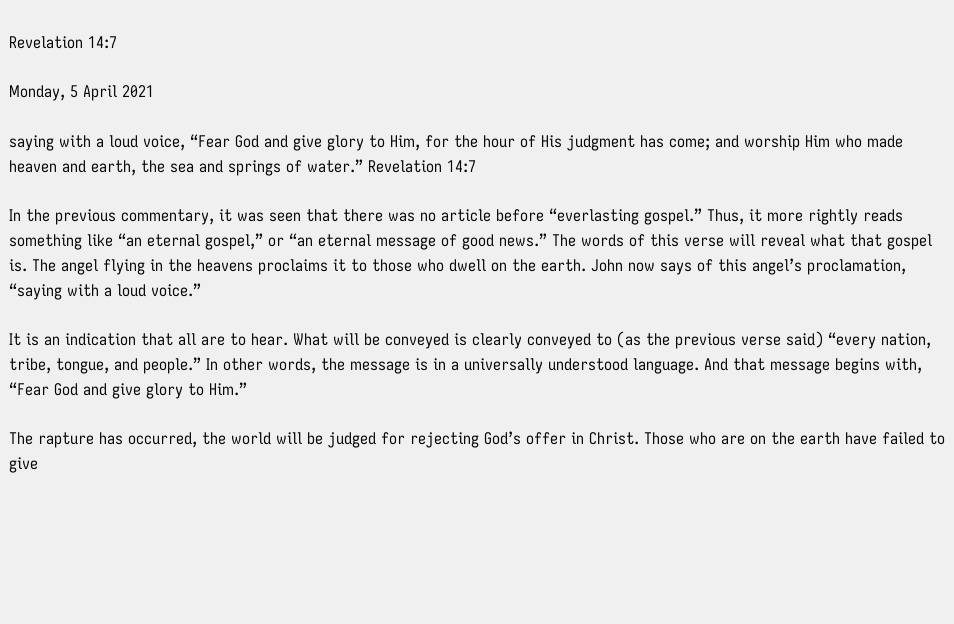Revelation 14:7

Monday, 5 April 2021

saying with a loud voice, “Fear God and give glory to Him, for the hour of His judgment has come; and worship Him who made heaven and earth, the sea and springs of water.” Revelation 14:7

In the previous commentary, it was seen that there was no article before “everlasting gospel.” Thus, it more rightly reads something like “an eternal gospel,” or “an eternal message of good news.” The words of this verse will reveal what that gospel is. The angel flying in the heavens proclaims it to those who dwell on the earth. John now says of this angel’s proclamation, “saying with a loud voice.”

It is an indication that all are to hear. What will be conveyed is clearly conveyed to (as the previous verse said) “every nation, tribe, tongue, and people.” In other words, the message is in a universally understood language. And that message begins with, “Fear God and give glory to Him.”

The rapture has occurred, the world will be judged for rejecting God’s offer in Christ. Those who are on the earth have failed to give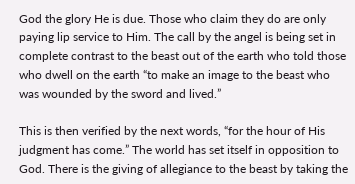God the glory He is due. Those who claim they do are only paying lip service to Him. The call by the angel is being set in complete contrast to the beast out of the earth who told those who dwell on the earth “to make an image to the beast who was wounded by the sword and lived.”

This is then verified by the next words, “for the hour of His judgment has come.” The world has set itself in opposition to God. There is the giving of allegiance to the beast by taking the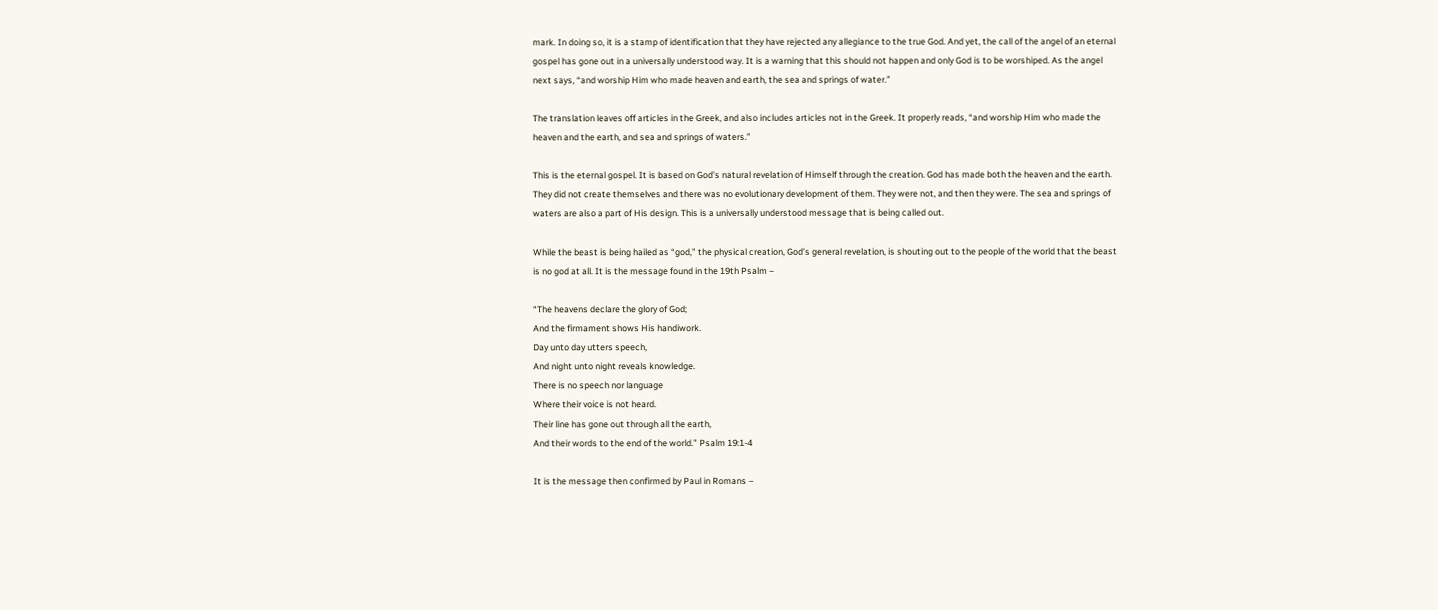mark. In doing so, it is a stamp of identification that they have rejected any allegiance to the true God. And yet, the call of the angel of an eternal gospel has gone out in a universally understood way. It is a warning that this should not happen and only God is to be worshiped. As the angel next says, “and worship Him who made heaven and earth, the sea and springs of water.”

The translation leaves off articles in the Greek, and also includes articles not in the Greek. It properly reads, “and worship Him who made the heaven and the earth, and sea and springs of waters.”

This is the eternal gospel. It is based on God’s natural revelation of Himself through the creation. God has made both the heaven and the earth. They did not create themselves and there was no evolutionary development of them. They were not, and then they were. The sea and springs of waters are also a part of His design. This is a universally understood message that is being called out.

While the beast is being hailed as “god,” the physical creation, God’s general revelation, is shouting out to the people of the world that the beast is no god at all. It is the message found in the 19th Psalm –

“The heavens declare the glory of God;
And the firmament shows His handiwork.
Day unto day utters speech,
And night unto night reveals knowledge.
There is no speech nor language
Where their voice is not heard.
Their line has gone out through all the earth,
And their words to the end of the world.” Psalm 19:1-4

It is the message then confirmed by Paul in Romans –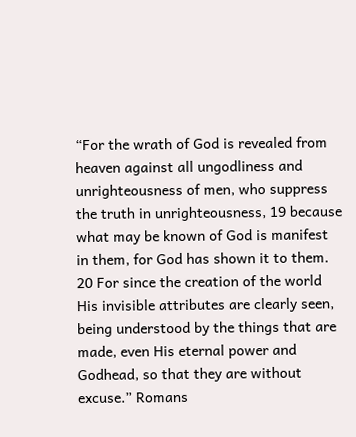“For the wrath of God is revealed from heaven against all ungodliness and unrighteousness of men, who suppress the truth in unrighteousness, 19 because what may be known of God is manifest in them, for God has shown it to them. 20 For since the creation of the world His invisible attributes are clearly seen, being understood by the things that are made, even His eternal power and Godhead, so that they are without excuse.” Romans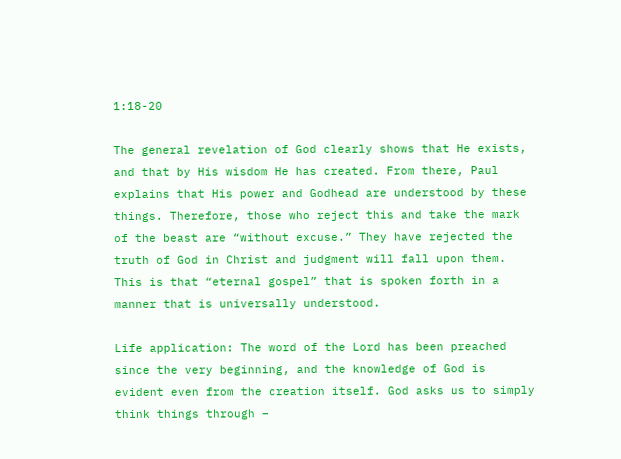1:18-20

The general revelation of God clearly shows that He exists, and that by His wisdom He has created. From there, Paul explains that His power and Godhead are understood by these things. Therefore, those who reject this and take the mark of the beast are “without excuse.” They have rejected the truth of God in Christ and judgment will fall upon them. This is that “eternal gospel” that is spoken forth in a manner that is universally understood.

Life application: The word of the Lord has been preached since the very beginning, and the knowledge of God is evident even from the creation itself. God asks us to simply think things through –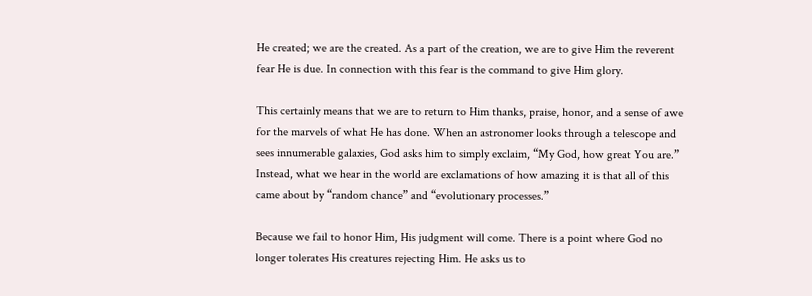He created; we are the created. As a part of the creation, we are to give Him the reverent fear He is due. In connection with this fear is the command to give Him glory.

This certainly means that we are to return to Him thanks, praise, honor, and a sense of awe for the marvels of what He has done. When an astronomer looks through a telescope and sees innumerable galaxies, God asks him to simply exclaim, “My God, how great You are.” Instead, what we hear in the world are exclamations of how amazing it is that all of this came about by “random chance” and “evolutionary processes.”

Because we fail to honor Him, His judgment will come. There is a point where God no longer tolerates His creatures rejecting Him. He asks us to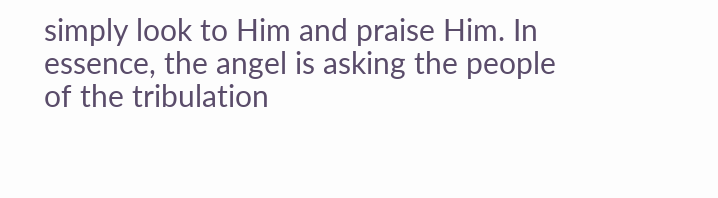simply look to Him and praise Him. In essence, the angel is asking the people of the tribulation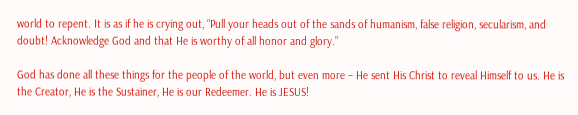world to repent. It is as if he is crying out, “Pull your heads out of the sands of humanism, false religion, secularism, and doubt! Acknowledge God and that He is worthy of all honor and glory.”

God has done all these things for the people of the world, but even more – He sent His Christ to reveal Himself to us. He is the Creator, He is the Sustainer, He is our Redeemer. He is JESUS!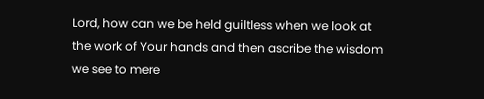Lord, how can we be held guiltless when we look at the work of Your hands and then ascribe the wisdom we see to mere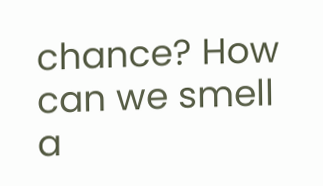chance? How can we smell a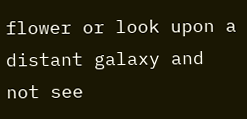flower or look upon a distant galaxy and not see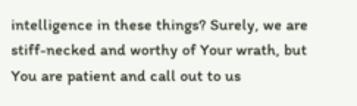intelligence in these things? Surely, we are stiff-necked and worthy of Your wrath, but You are patient and call out to us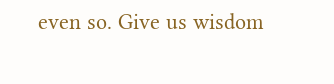even so. Give us wisdom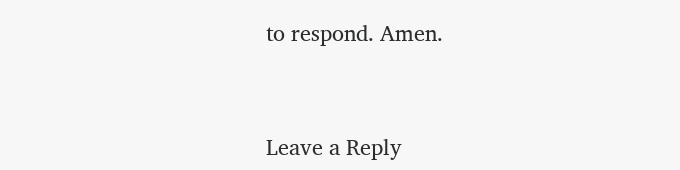to respond. Amen.



Leave a Reply